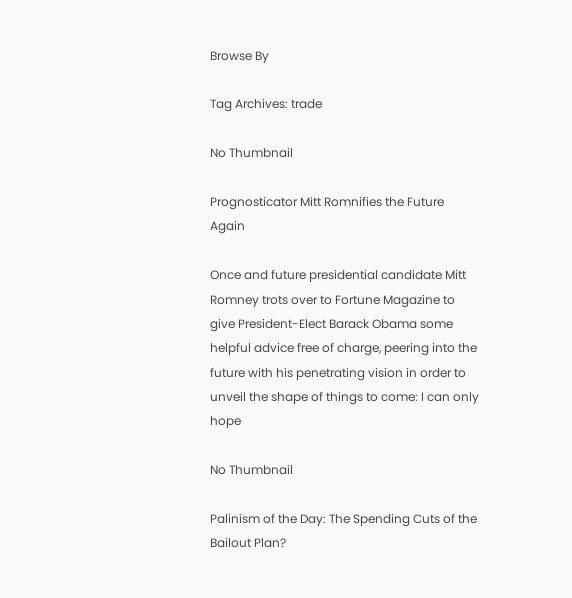Browse By

Tag Archives: trade

No Thumbnail

Prognosticator Mitt Romnifies the Future Again

Once and future presidential candidate Mitt Romney trots over to Fortune Magazine to give President-Elect Barack Obama some helpful advice free of charge, peering into the future with his penetrating vision in order to unveil the shape of things to come: I can only hope

No Thumbnail

Palinism of the Day: The Spending Cuts of the Bailout Plan?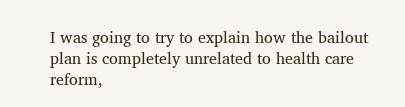I was going to try to explain how the bailout plan is completely unrelated to health care reform,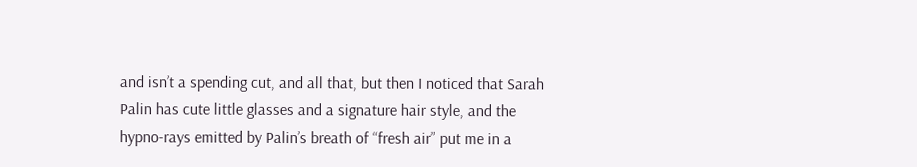and isn’t a spending cut, and all that, but then I noticed that Sarah Palin has cute little glasses and a signature hair style, and the hypno-rays emitted by Palin’s breath of “fresh air” put me in a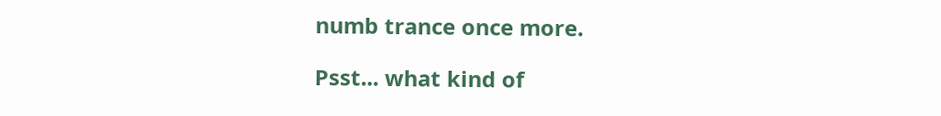numb trance once more.

Psst... what kind of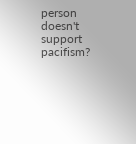person doesn't support pacifism?